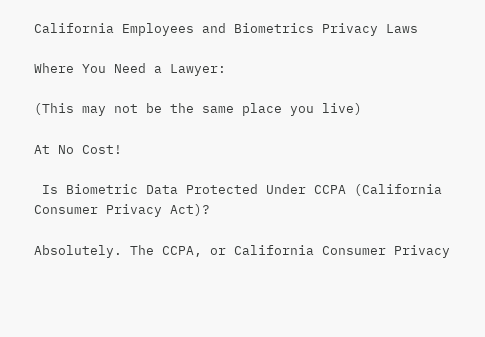California Employees and Biometrics Privacy Laws

Where You Need a Lawyer:

(This may not be the same place you live)

At No Cost!

 Is Biometric Data Protected Under CCPA (California Consumer Privacy Act)?

Absolutely. The CCPA, or California Consumer Privacy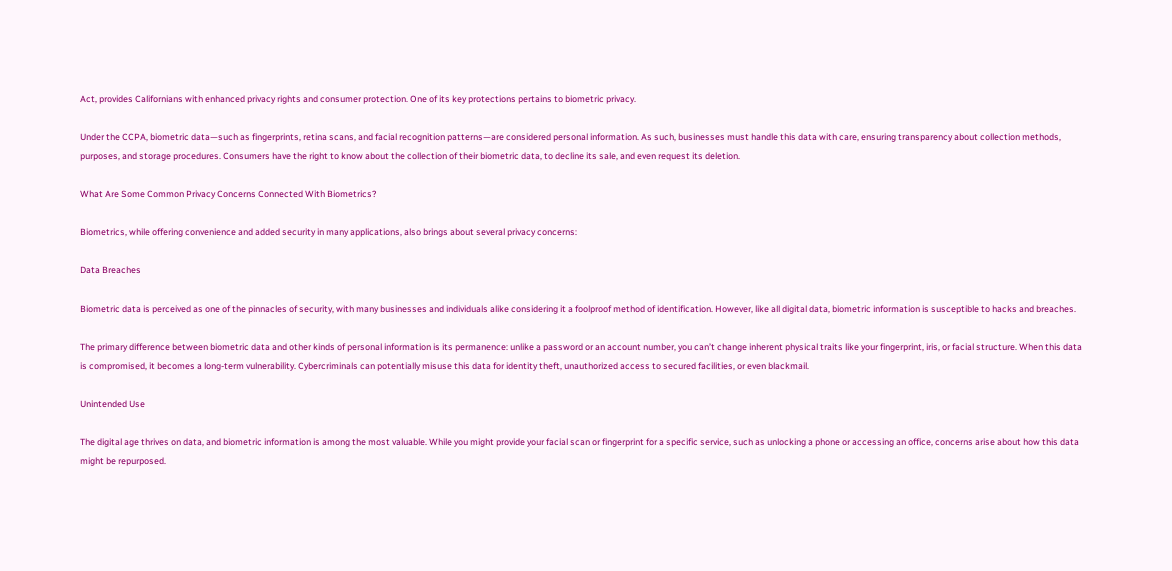Act, provides Californians with enhanced privacy rights and consumer protection. One of its key protections pertains to biometric privacy.

Under the CCPA, biometric data—such as fingerprints, retina scans, and facial recognition patterns—are considered personal information. As such, businesses must handle this data with care, ensuring transparency about collection methods, purposes, and storage procedures. Consumers have the right to know about the collection of their biometric data, to decline its sale, and even request its deletion.

What Are Some Common Privacy Concerns Connected With Biometrics?

Biometrics, while offering convenience and added security in many applications, also brings about several privacy concerns:

Data Breaches

Biometric data is perceived as one of the pinnacles of security, with many businesses and individuals alike considering it a foolproof method of identification. However, like all digital data, biometric information is susceptible to hacks and breaches.

The primary difference between biometric data and other kinds of personal information is its permanence: unlike a password or an account number, you can’t change inherent physical traits like your fingerprint, iris, or facial structure. When this data is compromised, it becomes a long-term vulnerability. Cybercriminals can potentially misuse this data for identity theft, unauthorized access to secured facilities, or even blackmail.

Unintended Use

The digital age thrives on data, and biometric information is among the most valuable. While you might provide your facial scan or fingerprint for a specific service, such as unlocking a phone or accessing an office, concerns arise about how this data might be repurposed.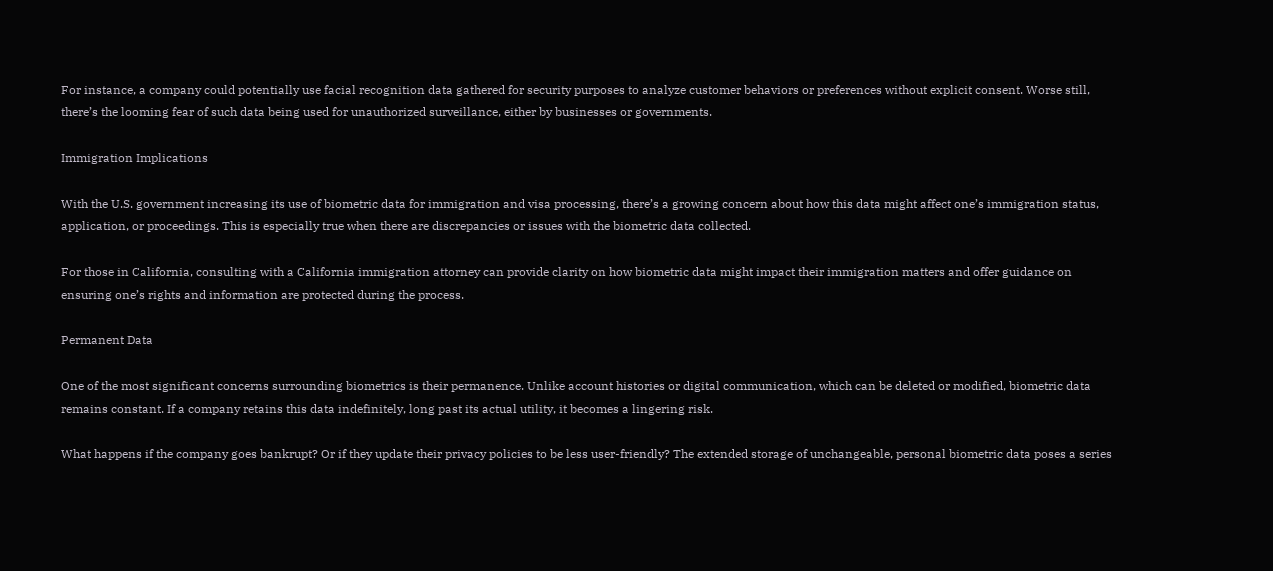For instance, a company could potentially use facial recognition data gathered for security purposes to analyze customer behaviors or preferences without explicit consent. Worse still, there’s the looming fear of such data being used for unauthorized surveillance, either by businesses or governments.

Immigration Implications

With the U.S. government increasing its use of biometric data for immigration and visa processing, there’s a growing concern about how this data might affect one’s immigration status, application, or proceedings. This is especially true when there are discrepancies or issues with the biometric data collected.

For those in California, consulting with a California immigration attorney can provide clarity on how biometric data might impact their immigration matters and offer guidance on ensuring one’s rights and information are protected during the process.

Permanent Data

One of the most significant concerns surrounding biometrics is their permanence. Unlike account histories or digital communication, which can be deleted or modified, biometric data remains constant. If a company retains this data indefinitely, long past its actual utility, it becomes a lingering risk.

What happens if the company goes bankrupt? Or if they update their privacy policies to be less user-friendly? The extended storage of unchangeable, personal biometric data poses a series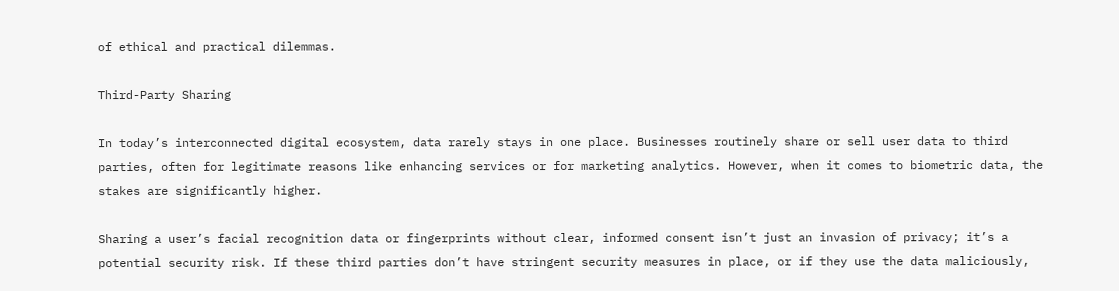of ethical and practical dilemmas.

Third-Party Sharing

In today’s interconnected digital ecosystem, data rarely stays in one place. Businesses routinely share or sell user data to third parties, often for legitimate reasons like enhancing services or for marketing analytics. However, when it comes to biometric data, the stakes are significantly higher.

Sharing a user’s facial recognition data or fingerprints without clear, informed consent isn’t just an invasion of privacy; it’s a potential security risk. If these third parties don’t have stringent security measures in place, or if they use the data maliciously,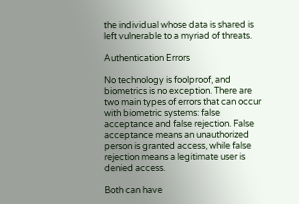the individual whose data is shared is left vulnerable to a myriad of threats.

Authentication Errors

No technology is foolproof, and biometrics is no exception. There are two main types of errors that can occur with biometric systems: false acceptance and false rejection. False acceptance means an unauthorized person is granted access, while false rejection means a legitimate user is denied access.

Both can have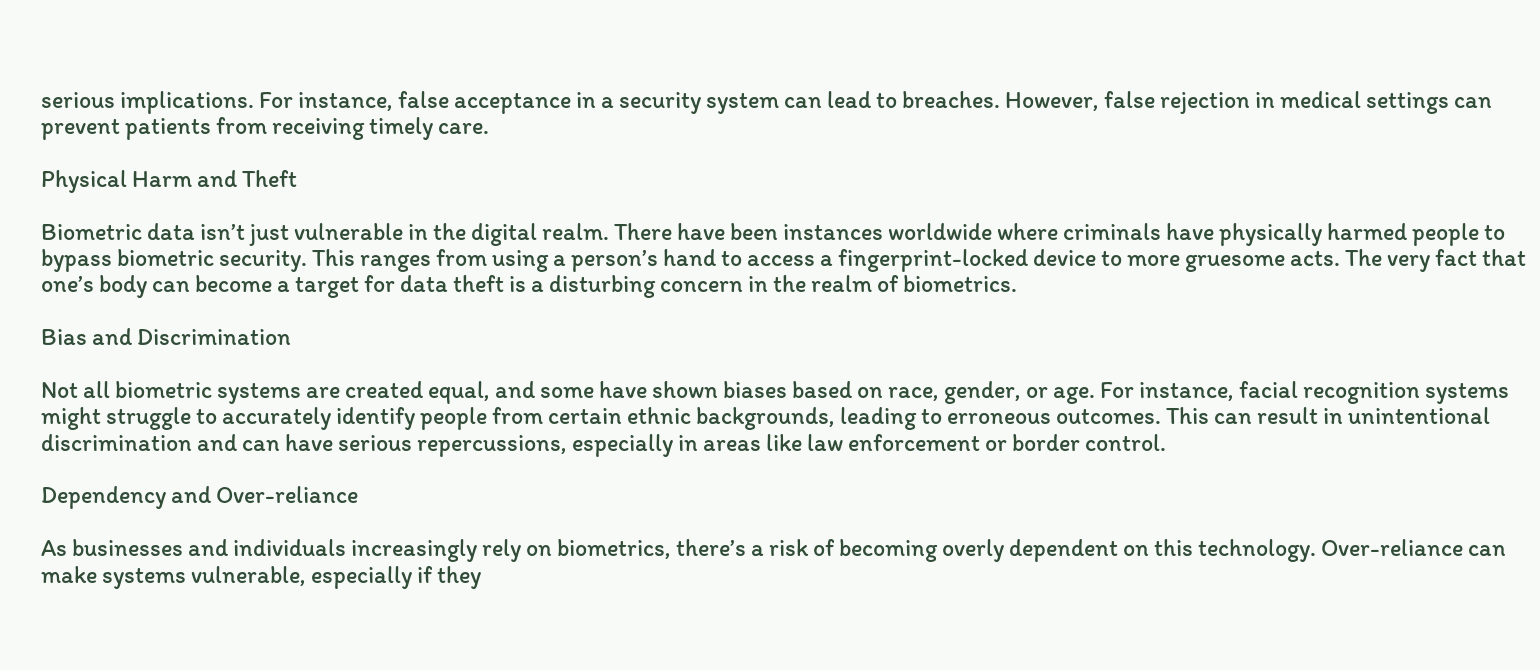serious implications. For instance, false acceptance in a security system can lead to breaches. However, false rejection in medical settings can prevent patients from receiving timely care.

Physical Harm and Theft

Biometric data isn’t just vulnerable in the digital realm. There have been instances worldwide where criminals have physically harmed people to bypass biometric security. This ranges from using a person’s hand to access a fingerprint-locked device to more gruesome acts. The very fact that one’s body can become a target for data theft is a disturbing concern in the realm of biometrics.

Bias and Discrimination

Not all biometric systems are created equal, and some have shown biases based on race, gender, or age. For instance, facial recognition systems might struggle to accurately identify people from certain ethnic backgrounds, leading to erroneous outcomes. This can result in unintentional discrimination and can have serious repercussions, especially in areas like law enforcement or border control.

Dependency and Over-reliance

As businesses and individuals increasingly rely on biometrics, there’s a risk of becoming overly dependent on this technology. Over-reliance can make systems vulnerable, especially if they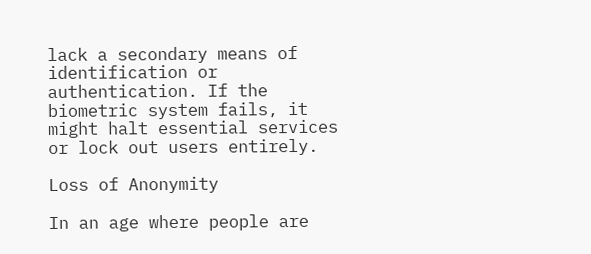lack a secondary means of identification or authentication. If the biometric system fails, it might halt essential services or lock out users entirely.

Loss of Anonymity

In an age where people are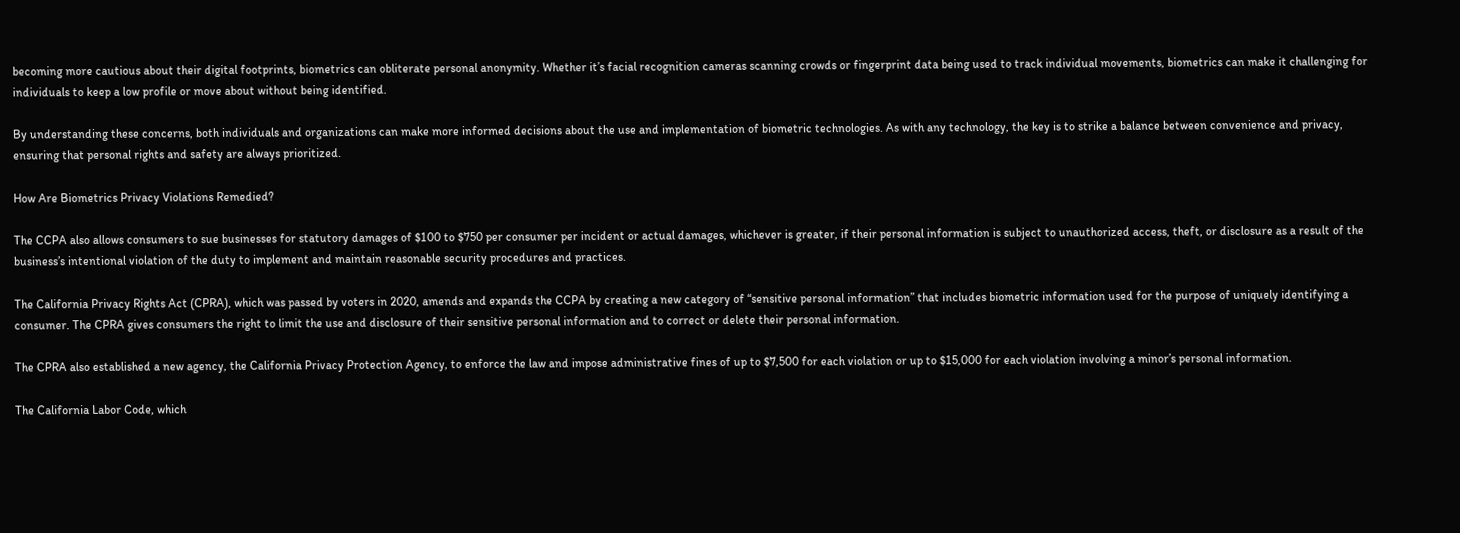becoming more cautious about their digital footprints, biometrics can obliterate personal anonymity. Whether it’s facial recognition cameras scanning crowds or fingerprint data being used to track individual movements, biometrics can make it challenging for individuals to keep a low profile or move about without being identified.

By understanding these concerns, both individuals and organizations can make more informed decisions about the use and implementation of biometric technologies. As with any technology, the key is to strike a balance between convenience and privacy, ensuring that personal rights and safety are always prioritized.

How Are Biometrics Privacy Violations Remedied?

The CCPA also allows consumers to sue businesses for statutory damages of $100 to $750 per consumer per incident or actual damages, whichever is greater, if their personal information is subject to unauthorized access, theft, or disclosure as a result of the business’s intentional violation of the duty to implement and maintain reasonable security procedures and practices.

The California Privacy Rights Act (CPRA), which was passed by voters in 2020, amends and expands the CCPA by creating a new category of “sensitive personal information” that includes biometric information used for the purpose of uniquely identifying a consumer. The CPRA gives consumers the right to limit the use and disclosure of their sensitive personal information and to correct or delete their personal information.

The CPRA also established a new agency, the California Privacy Protection Agency, to enforce the law and impose administrative fines of up to $7,500 for each violation or up to $15,000 for each violation involving a minor’s personal information.

The California Labor Code, which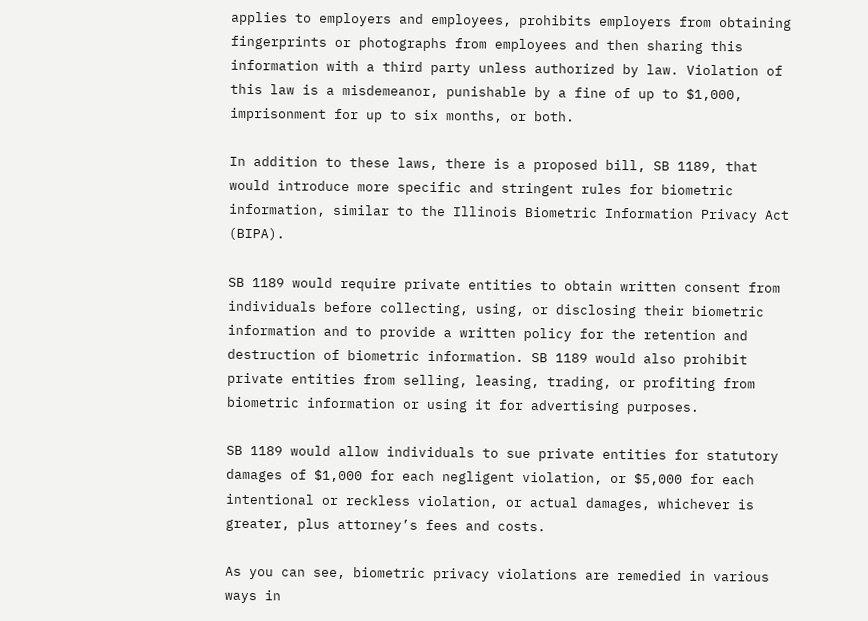applies to employers and employees, prohibits employers from obtaining fingerprints or photographs from employees and then sharing this information with a third party unless authorized by law. Violation of this law is a misdemeanor, punishable by a fine of up to $1,000, imprisonment for up to six months, or both.

In addition to these laws, there is a proposed bill, SB 1189, that would introduce more specific and stringent rules for biometric information, similar to the Illinois Biometric Information Privacy Act (BIPA).

SB 1189 would require private entities to obtain written consent from individuals before collecting, using, or disclosing their biometric information and to provide a written policy for the retention and destruction of biometric information. SB 1189 would also prohibit private entities from selling, leasing, trading, or profiting from biometric information or using it for advertising purposes.

SB 1189 would allow individuals to sue private entities for statutory damages of $1,000 for each negligent violation, or $5,000 for each intentional or reckless violation, or actual damages, whichever is greater, plus attorney’s fees and costs.

As you can see, biometric privacy violations are remedied in various ways in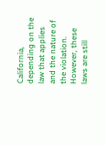California, depending on the law that applies and the nature of the violation. However, these laws are still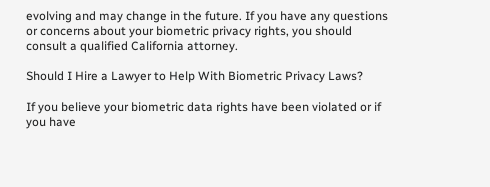evolving and may change in the future. If you have any questions or concerns about your biometric privacy rights, you should consult a qualified California attorney.

Should I Hire a Lawyer to Help With Biometric Privacy Laws?

If you believe your biometric data rights have been violated or if you have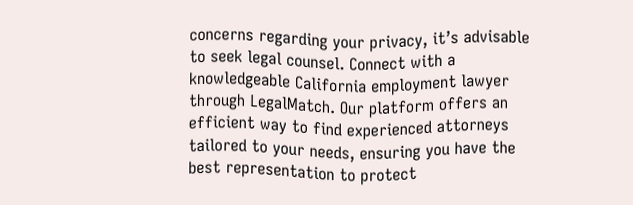concerns regarding your privacy, it’s advisable to seek legal counsel. Connect with a knowledgeable California employment lawyer through LegalMatch. Our platform offers an efficient way to find experienced attorneys tailored to your needs, ensuring you have the best representation to protect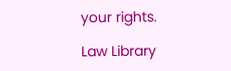your rights.

Law Library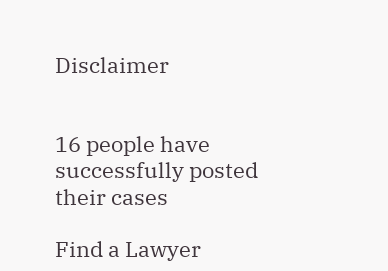Disclaimer


16 people have successfully posted their cases

Find a Lawyer